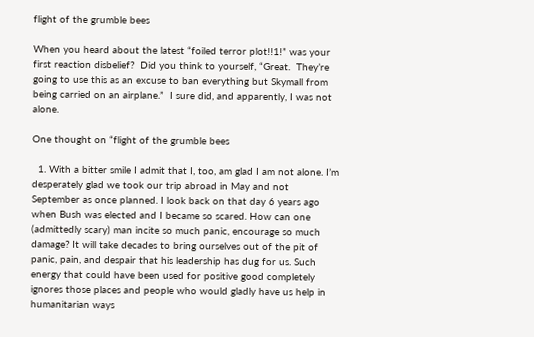flight of the grumble bees

When you heard about the latest “foiled terror plot!!1!” was your first reaction disbelief?  Did you think to yourself, “Great.  They’re going to use this as an excuse to ban everything but Skymall from being carried on an airplane.”  I sure did, and apparently, I was not alone.

One thought on “flight of the grumble bees

  1. With a bitter smile I admit that I, too, am glad I am not alone. I’m desperately glad we took our trip abroad in May and not September as once planned. I look back on that day 6 years ago when Bush was elected and I became so scared. How can one (admittedly scary) man incite so much panic, encourage so much damage? It will take decades to bring ourselves out of the pit of panic, pain, and despair that his leadership has dug for us. Such energy that could have been used for positive good completely ignores those places and people who would gladly have us help in humanitarian ways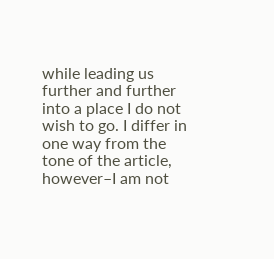while leading us further and further into a place I do not wish to go. I differ in one way from the tone of the article, however–I am not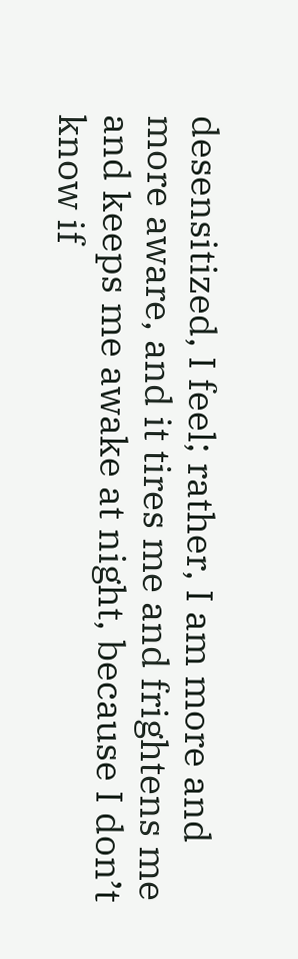desensitized, I feel; rather, I am more and more aware, and it tires me and frightens me and keeps me awake at night, because I don’t know if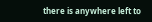there is anywhere left to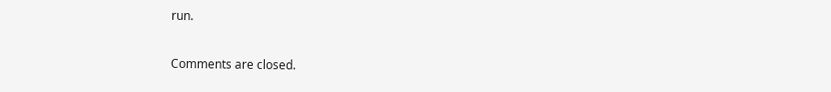run.

Comments are closed.